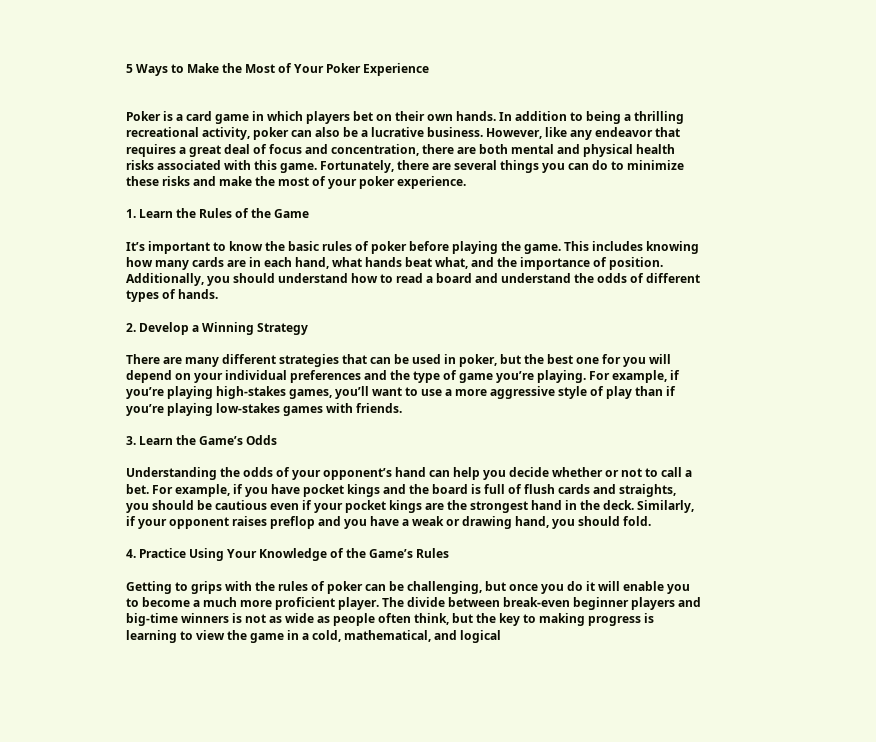5 Ways to Make the Most of Your Poker Experience


Poker is a card game in which players bet on their own hands. In addition to being a thrilling recreational activity, poker can also be a lucrative business. However, like any endeavor that requires a great deal of focus and concentration, there are both mental and physical health risks associated with this game. Fortunately, there are several things you can do to minimize these risks and make the most of your poker experience.

1. Learn the Rules of the Game

It’s important to know the basic rules of poker before playing the game. This includes knowing how many cards are in each hand, what hands beat what, and the importance of position. Additionally, you should understand how to read a board and understand the odds of different types of hands.

2. Develop a Winning Strategy

There are many different strategies that can be used in poker, but the best one for you will depend on your individual preferences and the type of game you’re playing. For example, if you’re playing high-stakes games, you’ll want to use a more aggressive style of play than if you’re playing low-stakes games with friends.

3. Learn the Game’s Odds

Understanding the odds of your opponent’s hand can help you decide whether or not to call a bet. For example, if you have pocket kings and the board is full of flush cards and straights, you should be cautious even if your pocket kings are the strongest hand in the deck. Similarly, if your opponent raises preflop and you have a weak or drawing hand, you should fold.

4. Practice Using Your Knowledge of the Game’s Rules

Getting to grips with the rules of poker can be challenging, but once you do it will enable you to become a much more proficient player. The divide between break-even beginner players and big-time winners is not as wide as people often think, but the key to making progress is learning to view the game in a cold, mathematical, and logical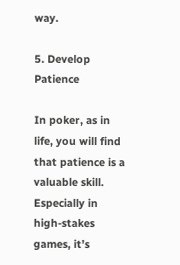way.

5. Develop Patience

In poker, as in life, you will find that patience is a valuable skill. Especially in high-stakes games, it’s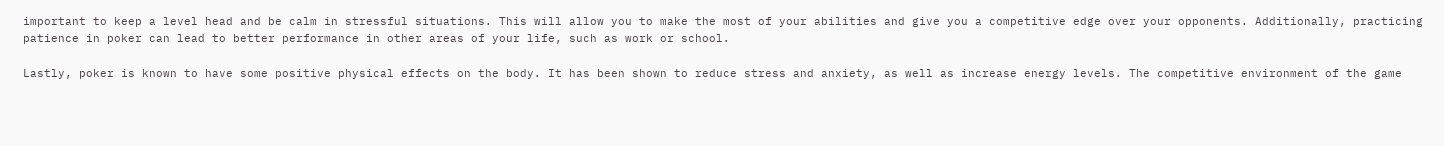important to keep a level head and be calm in stressful situations. This will allow you to make the most of your abilities and give you a competitive edge over your opponents. Additionally, practicing patience in poker can lead to better performance in other areas of your life, such as work or school.

Lastly, poker is known to have some positive physical effects on the body. It has been shown to reduce stress and anxiety, as well as increase energy levels. The competitive environment of the game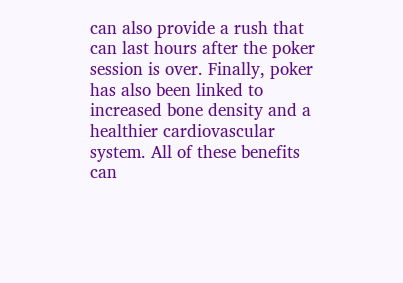can also provide a rush that can last hours after the poker session is over. Finally, poker has also been linked to increased bone density and a healthier cardiovascular system. All of these benefits can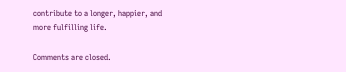contribute to a longer, happier, and more fulfilling life.

Comments are closed.